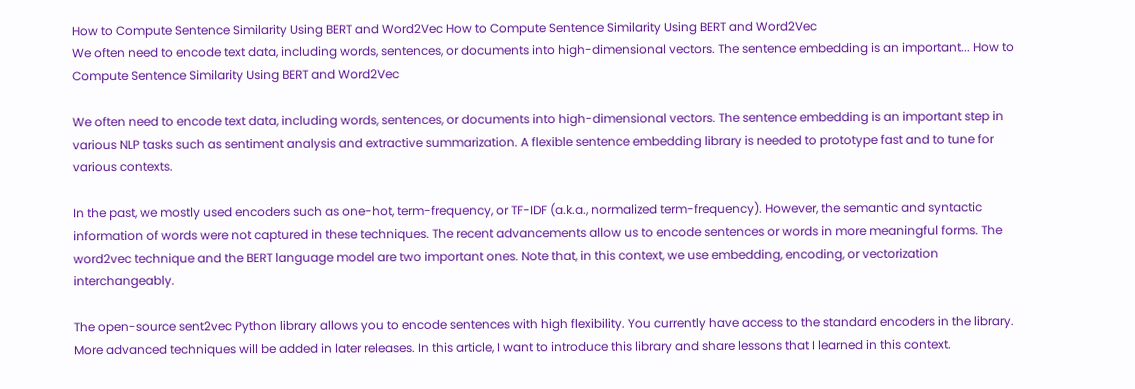How to Compute Sentence Similarity Using BERT and Word2Vec How to Compute Sentence Similarity Using BERT and Word2Vec
We often need to encode text data, including words, sentences, or documents into high-dimensional vectors. The sentence embedding is an important... How to Compute Sentence Similarity Using BERT and Word2Vec

We often need to encode text data, including words, sentences, or documents into high-dimensional vectors. The sentence embedding is an important step in various NLP tasks such as sentiment analysis and extractive summarization. A flexible sentence embedding library is needed to prototype fast and to tune for various contexts.

In the past, we mostly used encoders such as one-hot, term-frequency, or TF-IDF (a.k.a., normalized term-frequency). However, the semantic and syntactic information of words were not captured in these techniques. The recent advancements allow us to encode sentences or words in more meaningful forms. The word2vec technique and the BERT language model are two important ones. Note that, in this context, we use embedding, encoding, or vectorization interchangeably.

The open-source sent2vec Python library allows you to encode sentences with high flexibility. You currently have access to the standard encoders in the library. More advanced techniques will be added in later releases. In this article, I want to introduce this library and share lessons that I learned in this context.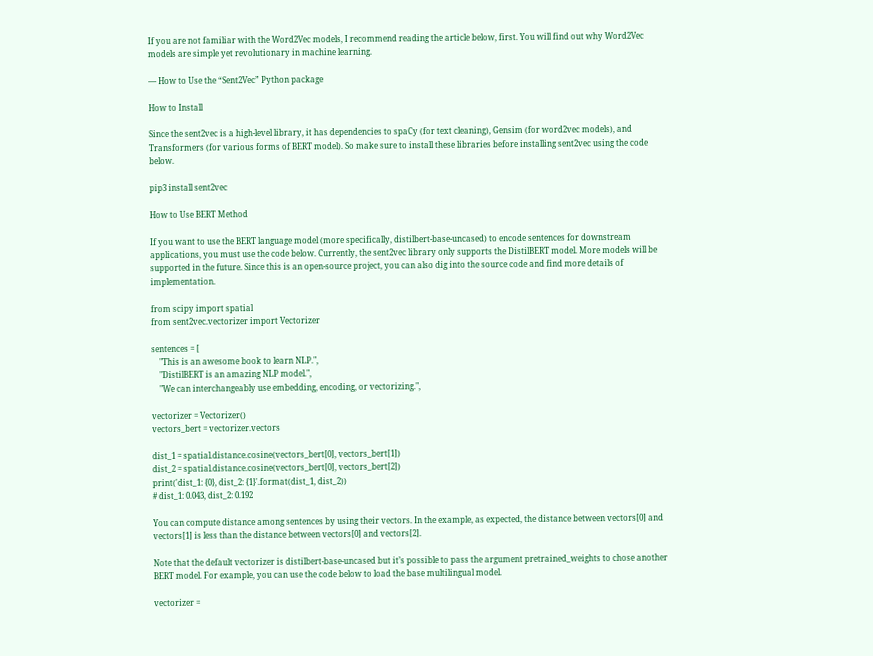If you are not familiar with the Word2Vec models, I recommend reading the article below, first. You will find out why Word2Vec models are simple yet revolutionary in machine learning.

— How to Use the “Sent2Vec” Python package

How to Install

Since the sent2vec is a high-level library, it has dependencies to spaCy (for text cleaning), Gensim (for word2vec models), and Transformers (for various forms of BERT model). So make sure to install these libraries before installing sent2vec using the code below.

pip3 install sent2vec

How to Use BERT Method

If you want to use the BERT language model (more specifically, distilbert-base-uncased) to encode sentences for downstream applications, you must use the code below. Currently, the sent2vec library only supports the DistilBERT model. More models will be supported in the future. Since this is an open-source project, you can also dig into the source code and find more details of implementation.

from scipy import spatial
from sent2vec.vectorizer import Vectorizer

sentences = [
    "This is an awesome book to learn NLP.",
    "DistilBERT is an amazing NLP model.",
    "We can interchangeably use embedding, encoding, or vectorizing.",

vectorizer = Vectorizer()
vectors_bert = vectorizer.vectors

dist_1 = spatial.distance.cosine(vectors_bert[0], vectors_bert[1])
dist_2 = spatial.distance.cosine(vectors_bert[0], vectors_bert[2])
print('dist_1: {0}, dist_2: {1}'.format(dist_1, dist_2))
# dist_1: 0.043, dist_2: 0.192

You can compute distance among sentences by using their vectors. In the example, as expected, the distance between vectors[0] and vectors[1] is less than the distance between vectors[0] and vectors[2].

Note that the default vectorizer is distilbert-base-uncased but it’s possible to pass the argument pretrained_weights to chose another BERT model. For example, you can use the code below to load the base multilingual model.

vectorizer =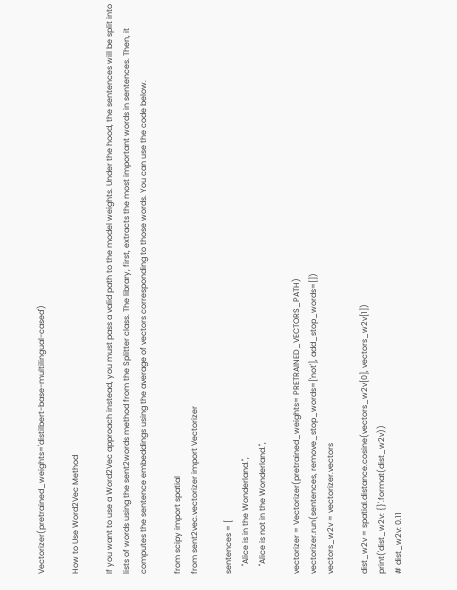Vectorizer(pretrained_weights='distilbert-base-multilingual-cased')

How to Use Word2Vec Method

If you want to use a Word2Vec approach instead, you must pass a valid path to the model weights. Under the hood, the sentences will be split into lists of words using the sent2words method from the Splitter class. The library, first, extracts the most important words in sentences. Then, it computes the sentence embeddings using the average of vectors corresponding to those words. You can use the code below.

from scipy import spatial
from sent2vec.vectorizer import Vectorizer

sentences = [
    "Alice is in the Wonderland.",
    "Alice is not in the Wonderland.",

vectorizer = Vectorizer(pretrained_weights= PRETRAINED_VECTORS_PATH)
vectorizer.run(sentences, remove_stop_words=['not'], add_stop_words=[])
vectors_w2v = vectorizer.vectors

dist_w2v = spatial.distance.cosine(vectors_w2v[0], vectors_w2v[1])
print('dist_w2v: {}'.format(dist_w2v))
# dist_w2v: 0.11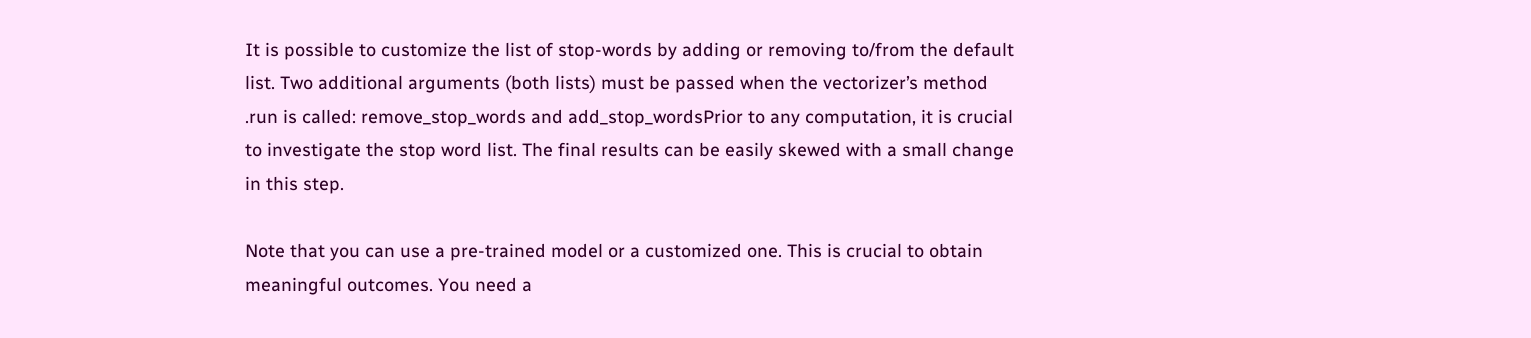It is possible to customize the list of stop-words by adding or removing to/from the default list. Two additional arguments (both lists) must be passed when the vectorizer’s method .run is called: remove_stop_words and add_stop_wordsPrior to any computation, it is crucial to investigate the stop word list. The final results can be easily skewed with a small change in this step.

Note that you can use a pre-trained model or a customized one. This is crucial to obtain meaningful outcomes. You need a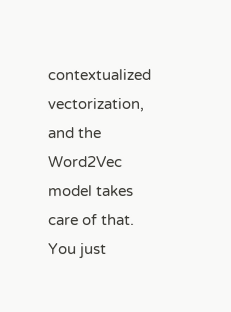contextualized vectorization, and the Word2Vec model takes care of that. You just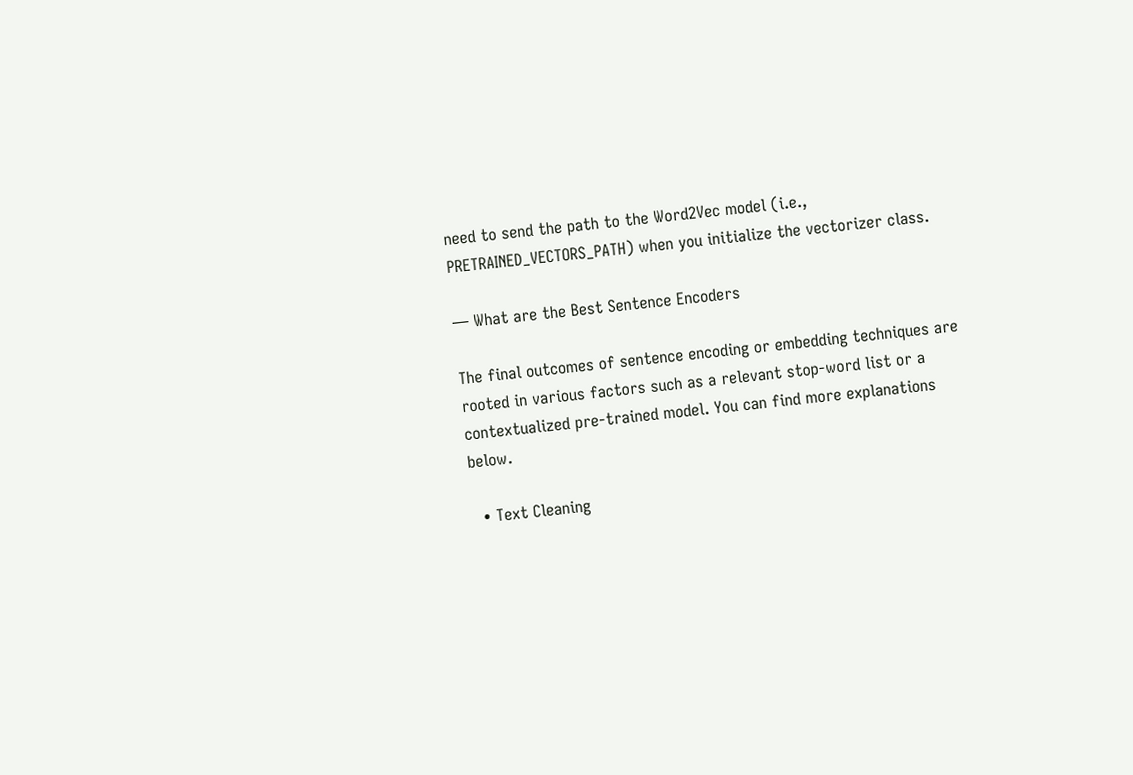need to send the path to the Word2Vec model (i.e., PRETRAINED_VECTORS_PATH) when you initialize the vectorizer class.

— What are the Best Sentence Encoders

The final outcomes of sentence encoding or embedding techniques are rooted in various factors such as a relevant stop-word list or a contextualized pre-trained model. You can find more explanations below.

  • Text Cleaning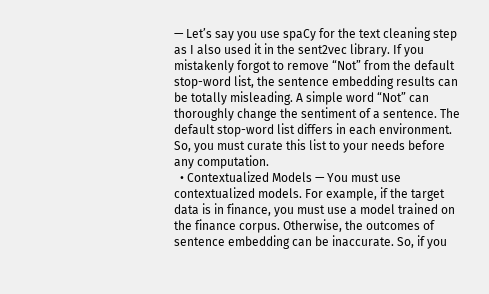— Let’s say you use spaCy for the text cleaning step as I also used it in the sent2vec library. If you mistakenly forgot to remove “Not” from the default stop-word list, the sentence embedding results can be totally misleading. A simple word “Not” can thoroughly change the sentiment of a sentence. The default stop-word list differs in each environment. So, you must curate this list to your needs before any computation.
  • Contextualized Models — You must use contextualized models. For example, if the target data is in finance, you must use a model trained on the finance corpus. Otherwise, the outcomes of sentence embedding can be inaccurate. So, if you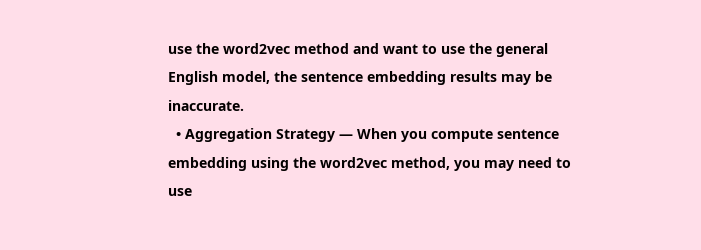use the word2vec method and want to use the general English model, the sentence embedding results may be inaccurate.
  • Aggregation Strategy — When you compute sentence embedding using the word2vec method, you may need to use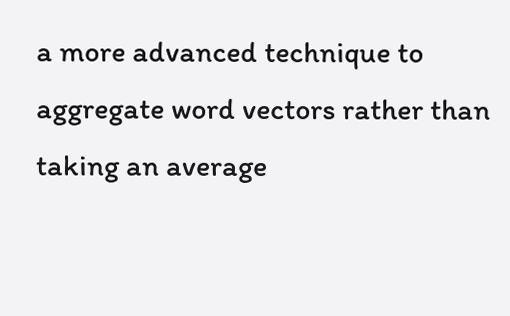a more advanced technique to aggregate word vectors rather than taking an average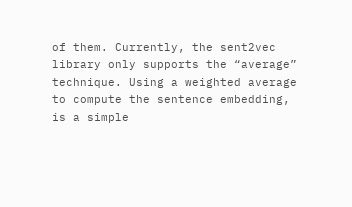of them. Currently, the sent2vec library only supports the “average” technique. Using a weighted average to compute the sentence embedding, is a simple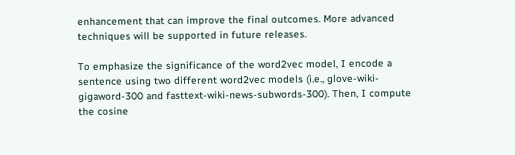enhancement that can improve the final outcomes. More advanced techniques will be supported in future releases.

To emphasize the significance of the word2vec model, I encode a sentence using two different word2vec models (i.e., glove-wiki-gigaword-300 and fasttext-wiki-news-subwords-300). Then, I compute the cosine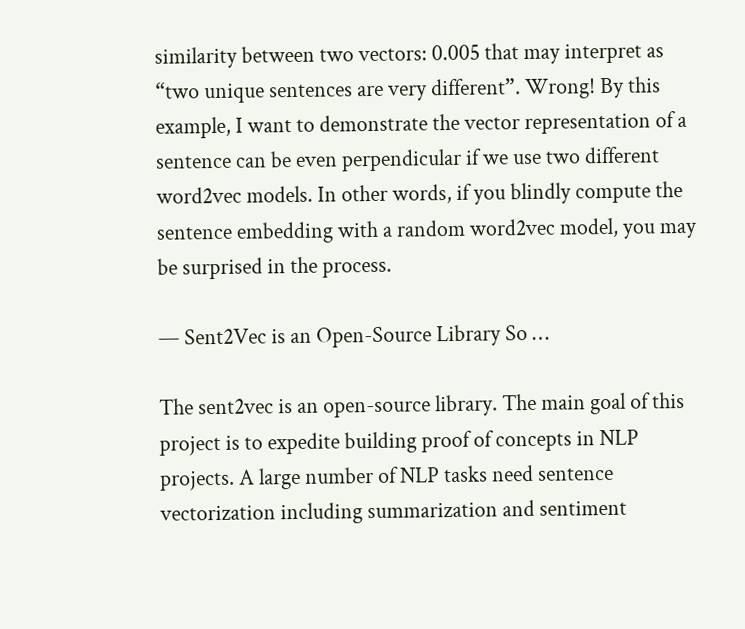similarity between two vectors: 0.005 that may interpret as “two unique sentences are very different”. Wrong! By this example, I want to demonstrate the vector representation of a sentence can be even perpendicular if we use two different word2vec models. In other words, if you blindly compute the sentence embedding with a random word2vec model, you may be surprised in the process.

— Sent2Vec is an Open-Source Library So …

The sent2vec is an open-source library. The main goal of this project is to expedite building proof of concepts in NLP projects. A large number of NLP tasks need sentence vectorization including summarization and sentiment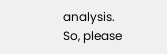analysis. So, please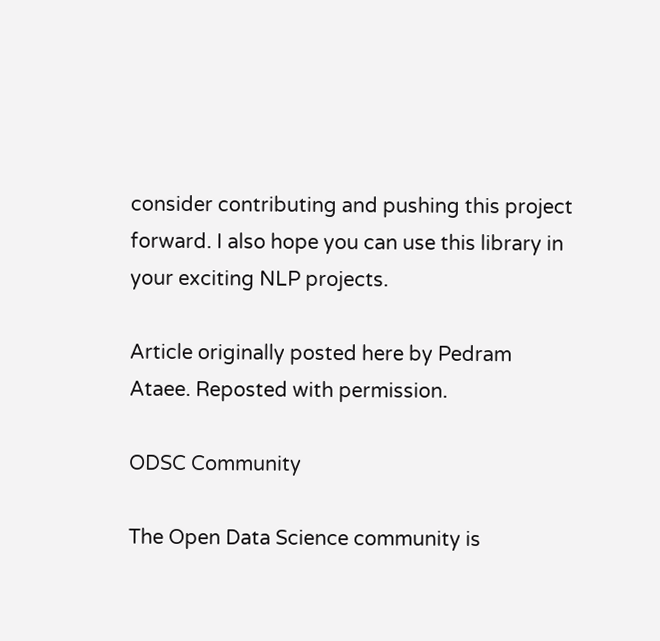consider contributing and pushing this project forward. I also hope you can use this library in your exciting NLP projects.

Article originally posted here by Pedram Ataee. Reposted with permission.

ODSC Community

The Open Data Science community is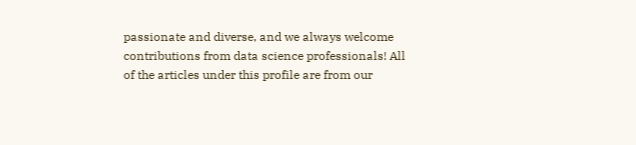passionate and diverse, and we always welcome contributions from data science professionals! All of the articles under this profile are from our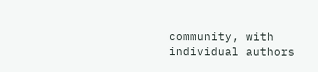community, with individual authors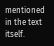mentioned in the text itself.